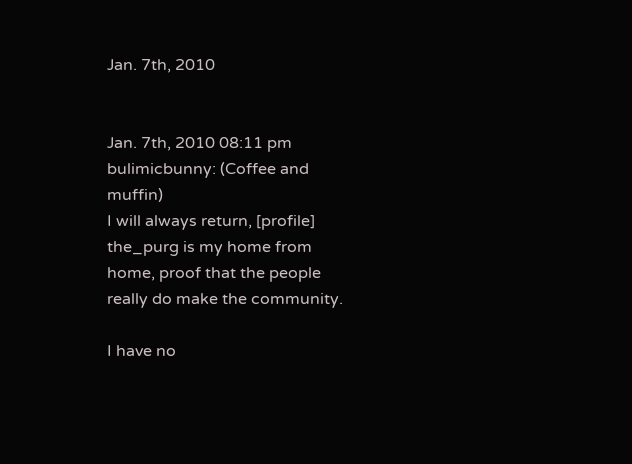Jan. 7th, 2010


Jan. 7th, 2010 08:11 pm
bulimicbunny: (Coffee and muffin)
I will always return, [profile] the_purg is my home from home, proof that the people really do make the community.

I have no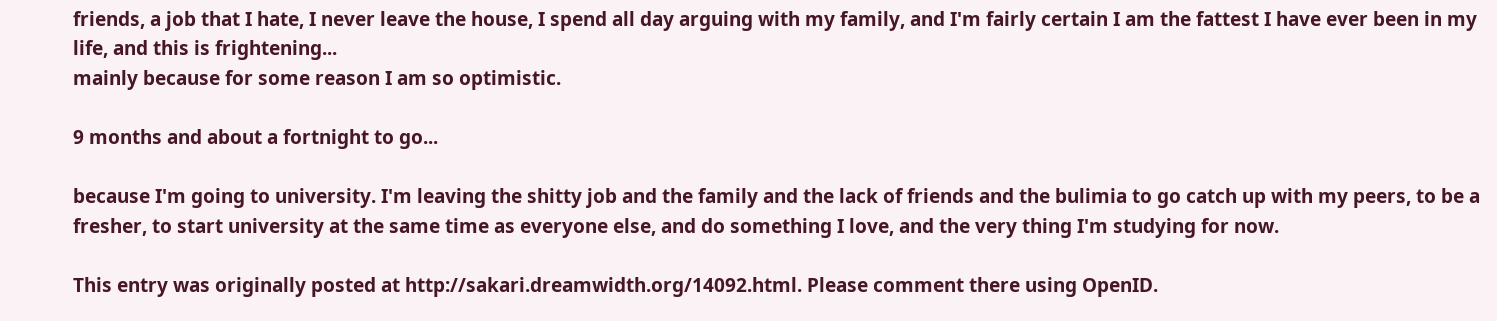friends, a job that I hate, I never leave the house, I spend all day arguing with my family, and I'm fairly certain I am the fattest I have ever been in my life, and this is frightening...
mainly because for some reason I am so optimistic.

9 months and about a fortnight to go...

because I'm going to university. I'm leaving the shitty job and the family and the lack of friends and the bulimia to go catch up with my peers, to be a fresher, to start university at the same time as everyone else, and do something I love, and the very thing I'm studying for now.

This entry was originally posted at http://sakari.dreamwidth.org/14092.html. Please comment there using OpenID.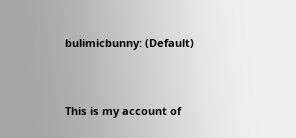bulimicbunny: (Default)


This is my account of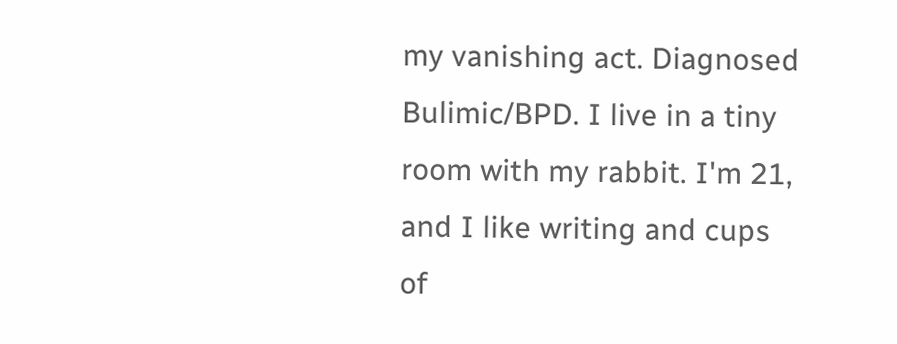my vanishing act. Diagnosed Bulimic/BPD. I live in a tiny room with my rabbit. I'm 21, and I like writing and cups of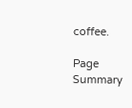coffee.

Page Summary